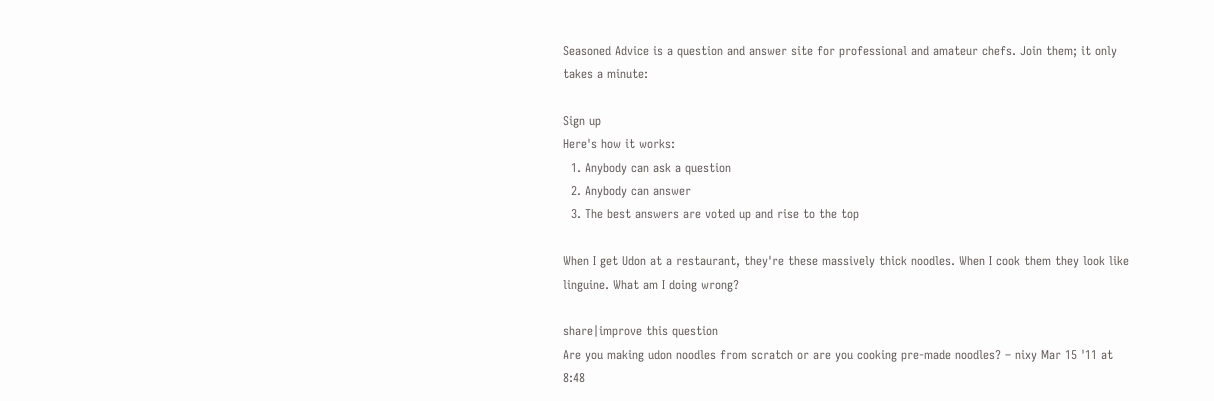Seasoned Advice is a question and answer site for professional and amateur chefs. Join them; it only takes a minute:

Sign up
Here's how it works:
  1. Anybody can ask a question
  2. Anybody can answer
  3. The best answers are voted up and rise to the top

When I get Udon at a restaurant, they're these massively thick noodles. When I cook them they look like linguine. What am I doing wrong?

share|improve this question
Are you making udon noodles from scratch or are you cooking pre-made noodles? – nixy Mar 15 '11 at 8:48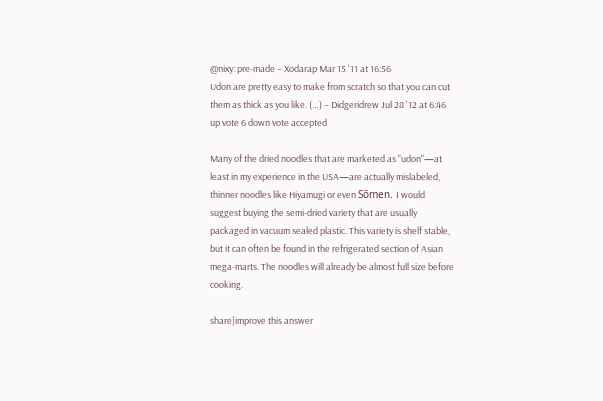@nixy: pre-made – Xodarap Mar 15 '11 at 16:56
Udon are pretty easy to make from scratch so that you can cut them as thick as you like. (…) – Didgeridrew Jul 28 '12 at 6:46
up vote 6 down vote accepted

Many of the dried noodles that are marketed as "udon"—at least in my experience in the USA—are actually mislabeled, thinner noodles like Hiyamugi or even Sōmen. I would suggest buying the semi-dried variety that are usually packaged in vacuum sealed plastic. This variety is shelf stable, but it can often be found in the refrigerated section of Asian mega-marts. The noodles will already be almost full size before cooking.

share|improve this answer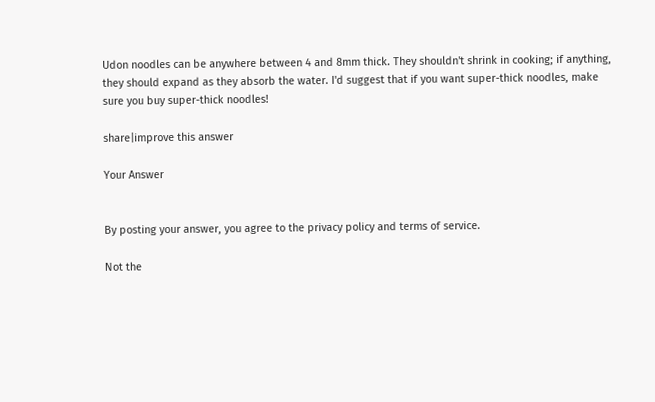Udon noodles can be anywhere between 4 and 8mm thick. They shouldn't shrink in cooking; if anything, they should expand as they absorb the water. I'd suggest that if you want super-thick noodles, make sure you buy super-thick noodles!

share|improve this answer

Your Answer


By posting your answer, you agree to the privacy policy and terms of service.

Not the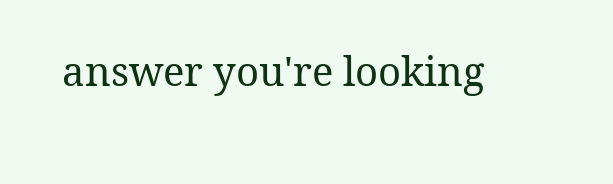answer you're looking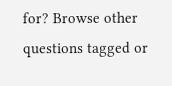for? Browse other questions tagged or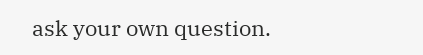ask your own question.